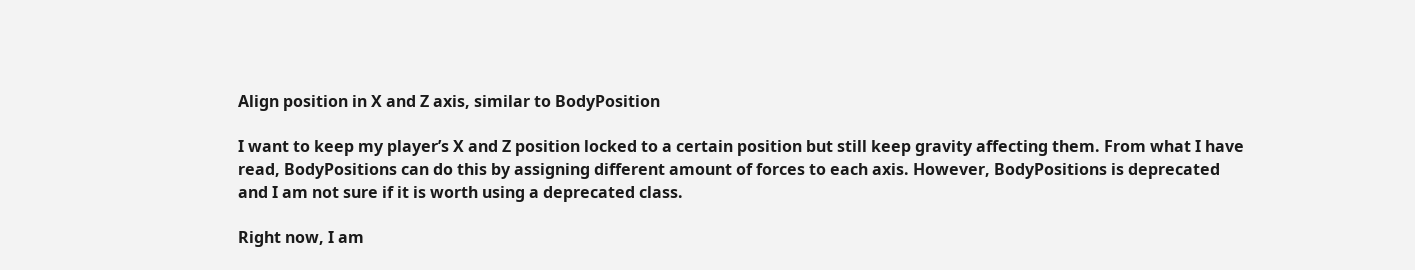Align position in X and Z axis, similar to BodyPosition

I want to keep my player’s X and Z position locked to a certain position but still keep gravity affecting them. From what I have read, BodyPositions can do this by assigning different amount of forces to each axis. However, BodyPositions is deprecated and I am not sure if it is worth using a deprecated class.

Right now, I am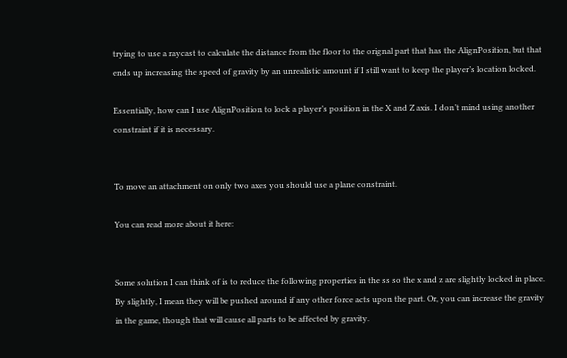trying to use a raycast to calculate the distance from the floor to the orignal part that has the AlignPosition, but that ends up increasing the speed of gravity by an unrealistic amount if I still want to keep the player’s location locked.

Essentially, how can I use AlignPosition to lock a player’s position in the X and Z axis. I don’t mind using another constraint if it is necessary.


To move an attachment on only two axes you should use a plane constraint.

You can read more about it here:


Some solution I can think of is to reduce the following properties in the ss so the x and z are slightly locked in place. By slightly, I mean they will be pushed around if any other force acts upon the part. Or, you can increase the gravity in the game, though that will cause all parts to be affected by gravity.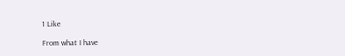1 Like

From what I have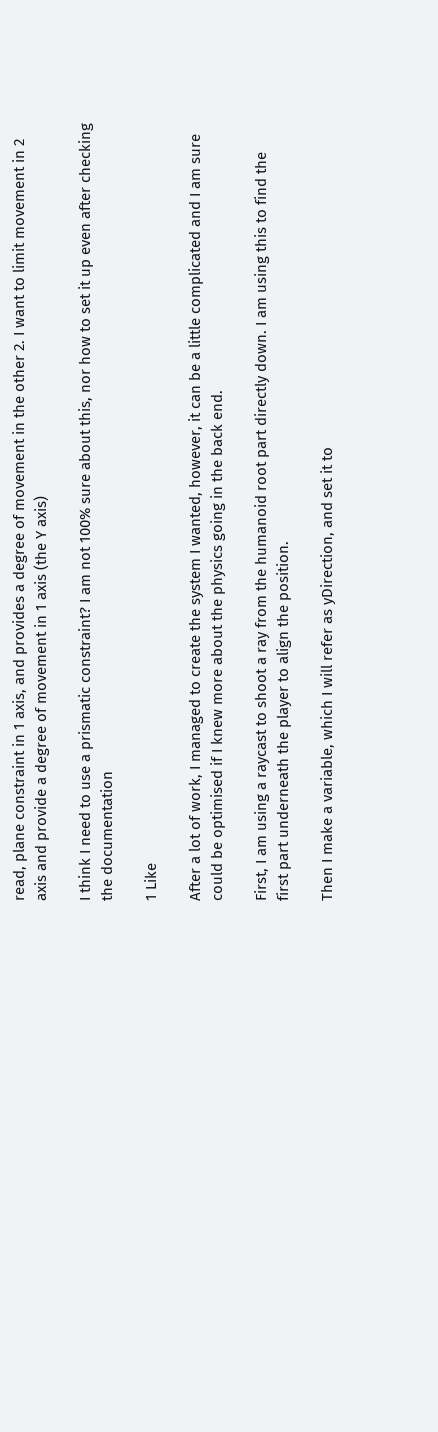read, plane constraint in 1 axis, and provides a degree of movement in the other 2. I want to limit movement in 2 axis and provide a degree of movement in 1 axis (the Y axis)

I think I need to use a prismatic constraint? I am not 100% sure about this, nor how to set it up even after checking the documentation

1 Like

After a lot of work, I managed to create the system I wanted, however, it can be a little complicated and I am sure could be optimised if I knew more about the physics going in the back end.

First, I am using a raycast to shoot a ray from the humanoid root part directly down. I am using this to find the first part underneath the player to align the position.

Then I make a variable, which I will refer as yDirection, and set it to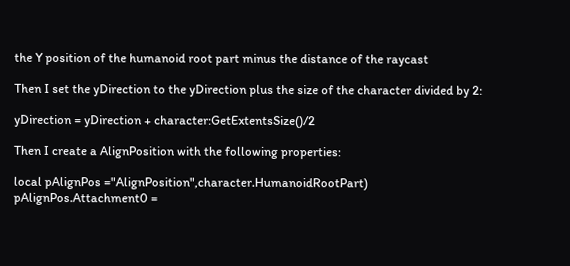the Y position of the humanoid root part minus the distance of the raycast

Then I set the yDirection to the yDirection plus the size of the character divided by 2:

yDirection = yDirection + character:GetExtentsSize()/2

Then I create a AlignPosition with the following properties:

local pAlignPos ="AlignPosition",character.HumanoidRootPart)
pAlignPos.Attachment0 =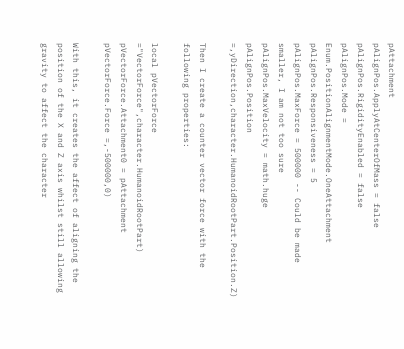pAttachment
pAlignPos.ApplyAtCenterOfMass = false
pAlignPos.RigidityEnabled = false
pAlignPos.Mode = Enum.PositionAlignmentMode.OneAttachment
pAlignPos.Responsiveness = 5
pAlignPos.MaxForce = 500000 -- Could be made smaller, I am not too sure
pAlignPos.MaxVelocity = math.huge
pAlignPos.Position =,yDirection,character.HumanoidRootPart.Position.Z)

Then I create a counter vector force with the following properties:

local pVectorForce ="VectorForce",character.HumanoidRootPart)
pVectorForce.Attachment0 = pAttachment
pVectorForce.Force =,-500000,0)

With this, it creates the affect of aligning the position of the X and Z axis whilst still allowing gravity to affect the character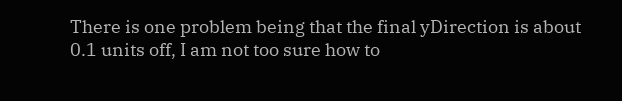There is one problem being that the final yDirection is about 0.1 units off, I am not too sure how to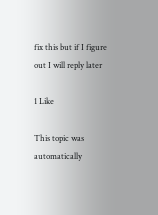fix this but if I figure out I will reply later

1 Like

This topic was automatically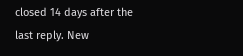closed 14 days after the last reply. New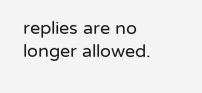replies are no longer allowed.